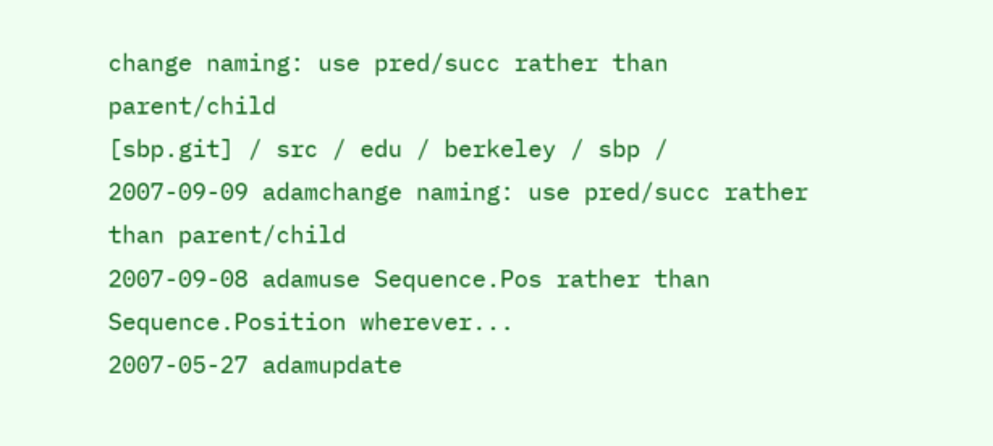change naming: use pred/succ rather than parent/child
[sbp.git] / src / edu / berkeley / sbp /
2007-09-09 adamchange naming: use pred/succ rather than parent/child
2007-09-08 adamuse Sequence.Pos rather than Sequence.Position wherever...
2007-05-27 adamupdate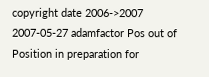copyright date 2006->2007
2007-05-27 adamfactor Pos out of Position in preparation for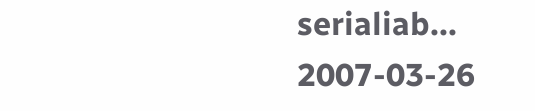serialiab...
2007-03-26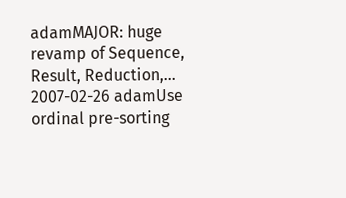adamMAJOR: huge revamp of Sequence, Result, Reduction,...
2007-02-26 adamUse ordinal pre-sorting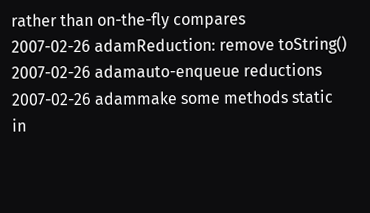rather than on-the-fly compares
2007-02-26 adamReduction: remove toString()
2007-02-26 adamauto-enqueue reductions
2007-02-26 adammake some methods static in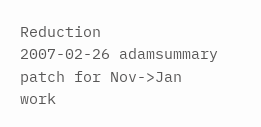Reduction
2007-02-26 adamsummary patch for Nov->Jan work